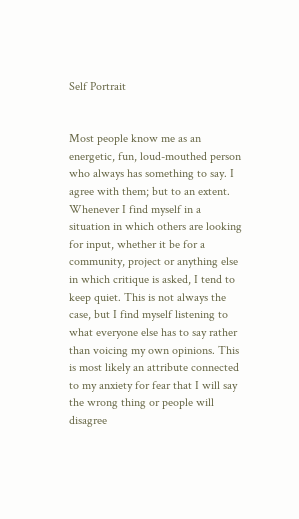Self Portrait


Most people know me as an energetic, fun, loud-mouthed person who always has something to say. I agree with them; but to an extent. Whenever I find myself in a situation in which others are looking for input, whether it be for a community, project or anything else in which critique is asked, I tend to keep quiet. This is not always the case, but I find myself listening to what everyone else has to say rather than voicing my own opinions. This is most likely an attribute connected to my anxiety for fear that I will say the wrong thing or people will disagree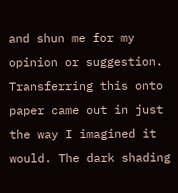and shun me for my opinion or suggestion. Transferring this onto paper came out in just the way I imagined it would. The dark shading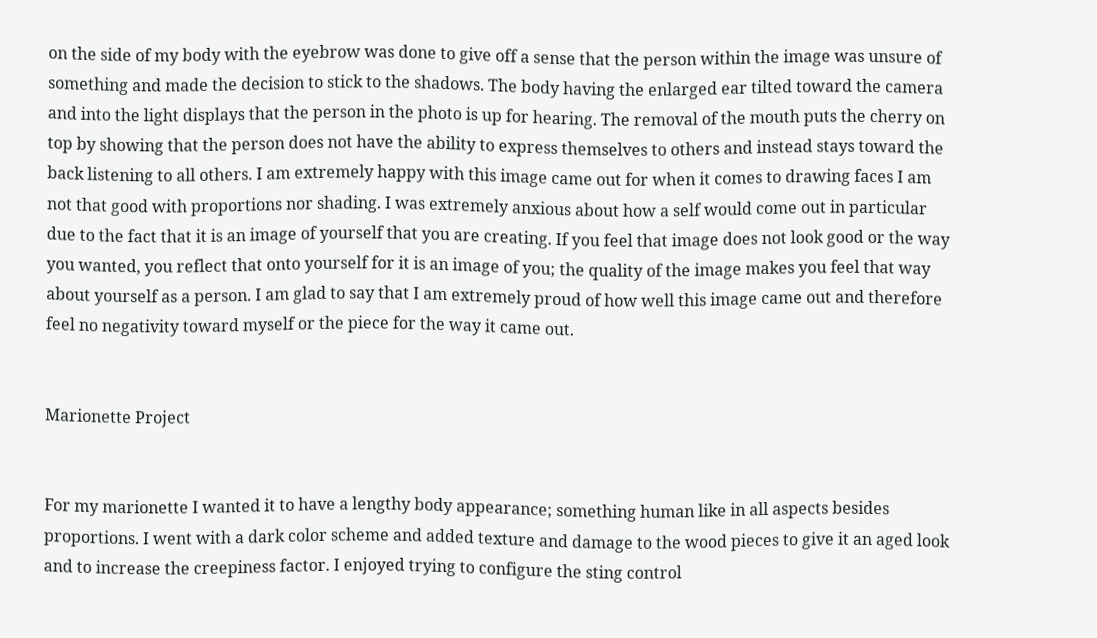on the side of my body with the eyebrow was done to give off a sense that the person within the image was unsure of something and made the decision to stick to the shadows. The body having the enlarged ear tilted toward the camera and into the light displays that the person in the photo is up for hearing. The removal of the mouth puts the cherry on top by showing that the person does not have the ability to express themselves to others and instead stays toward the back listening to all others. I am extremely happy with this image came out for when it comes to drawing faces I am not that good with proportions nor shading. I was extremely anxious about how a self would come out in particular due to the fact that it is an image of yourself that you are creating. If you feel that image does not look good or the way you wanted, you reflect that onto yourself for it is an image of you; the quality of the image makes you feel that way about yourself as a person. I am glad to say that I am extremely proud of how well this image came out and therefore feel no negativity toward myself or the piece for the way it came out.


Marionette Project


For my marionette I wanted it to have a lengthy body appearance; something human like in all aspects besides proportions. I went with a dark color scheme and added texture and damage to the wood pieces to give it an aged look and to increase the creepiness factor. I enjoyed trying to configure the sting control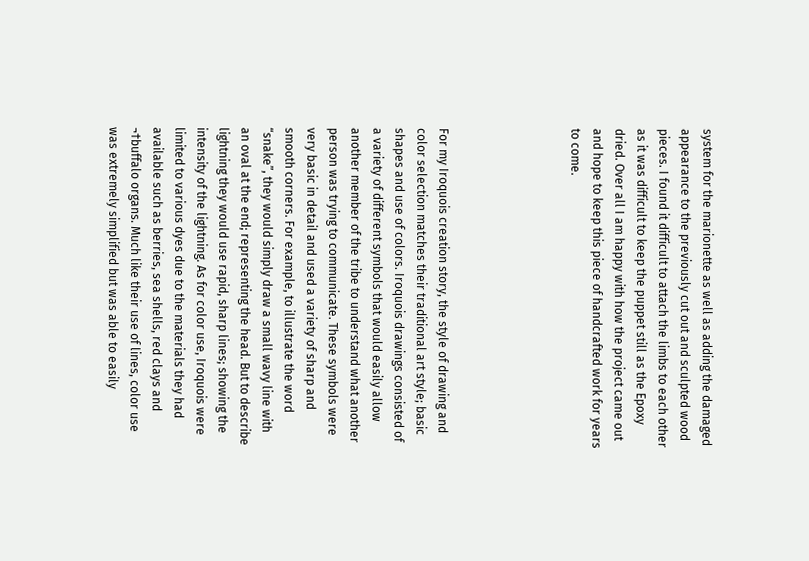system for the marionette as well as adding the damaged appearance to the previously cut out and sculpted wood pieces. I found it difficult to attach the limbs to each other as it was difficult to keep the puppet still as the Epoxy dried. Over all I am happy with how the project came out and hope to keep this piece of handcrafted work for years to come.





For my Iroquois creation story, the style of drawing and color selection matches their traditional art style; basic shapes and use of colors. Iroquois drawings consisted of a variety of different symbols that would easily allow another member of the tribe to understand what another person was trying to communicate. These symbols were very basic in detail and used a variety of sharp and smooth corners. For example, to illustrate the word “snake”, they would simply draw a small wavy line with an oval at the end; representing the head. But to describe lightning they would use rapid, sharp lines; showing the intensity of the lightning. As for color use, Iroquois were limited to various dyes due to the materials they had available such as berries, sea shells, red clays and ¬†buffalo organs. Much like their use of lines, color use was extremely simplified but was able to easily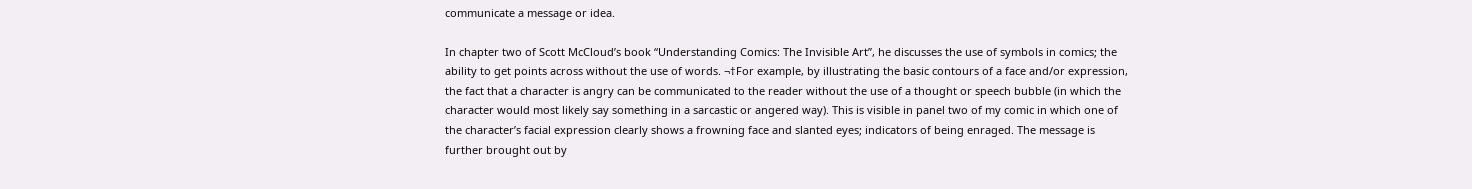communicate a message or idea.

In chapter two of Scott McCloud’s book “Understanding Comics: The Invisible Art”, he discusses the use of symbols in comics; the ability to get points across without the use of words. ¬†For example, by illustrating the basic contours of a face and/or expression, the fact that a character is angry can be communicated to the reader without the use of a thought or speech bubble (in which the character would most likely say something in a sarcastic or angered way). This is visible in panel two of my comic in which one of the character’s facial expression clearly shows a frowning face and slanted eyes; indicators of being enraged. The message is further brought out by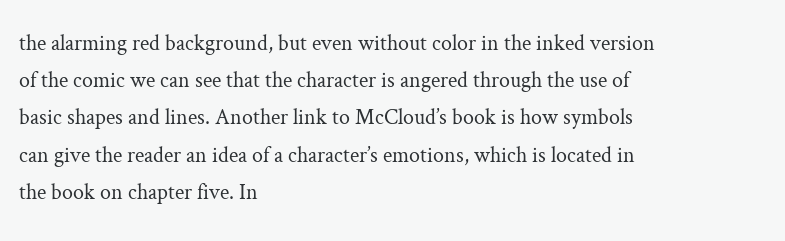the alarming red background, but even without color in the inked version of the comic we can see that the character is angered through the use of basic shapes and lines. Another link to McCloud’s book is how symbols can give the reader an idea of a character’s emotions, which is located in the book on chapter five. In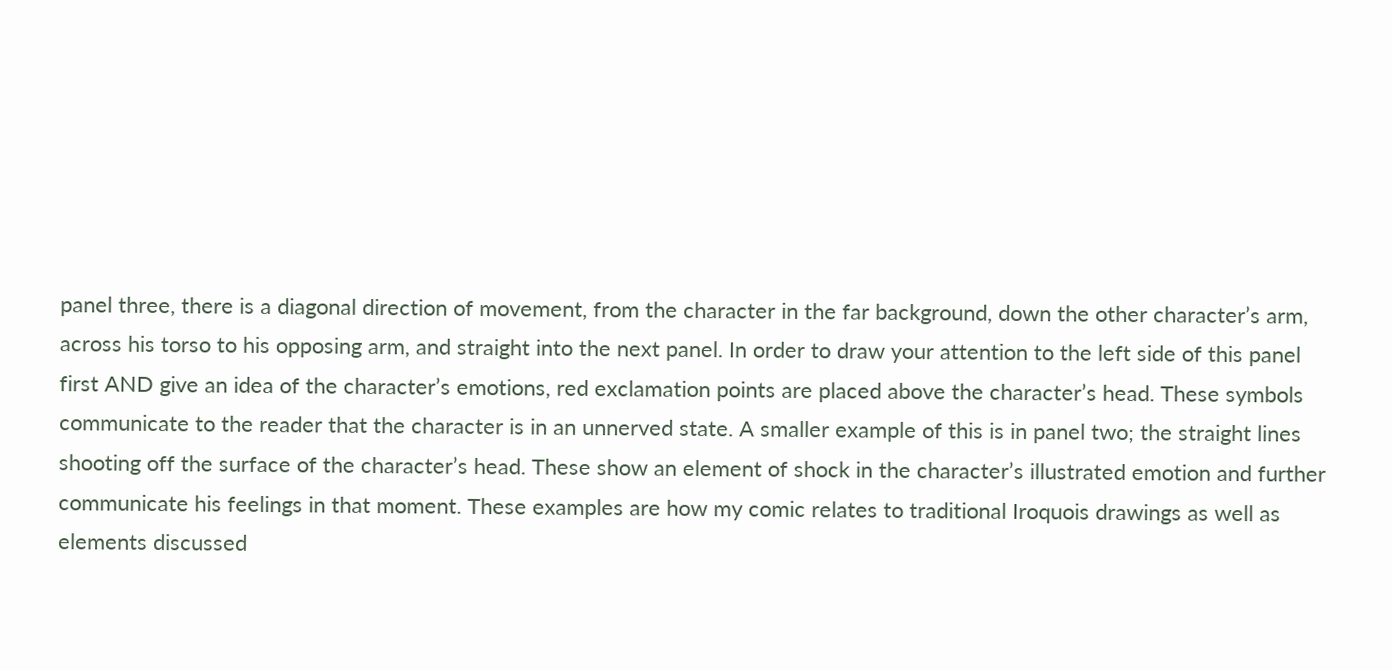panel three, there is a diagonal direction of movement, from the character in the far background, down the other character’s arm, across his torso to his opposing arm, and straight into the next panel. In order to draw your attention to the left side of this panel first AND give an idea of the character’s emotions, red exclamation points are placed above the character’s head. These symbols communicate to the reader that the character is in an unnerved state. A smaller example of this is in panel two; the straight lines shooting off the surface of the character’s head. These show an element of shock in the character’s illustrated emotion and further communicate his feelings in that moment. These examples are how my comic relates to traditional Iroquois drawings as well as elements discussed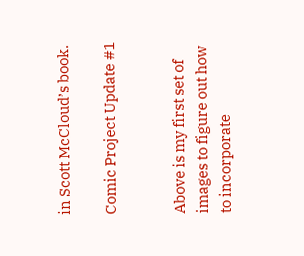in Scott McCloud’s book.

Comic Project Update #1


Above is my first set of images to figure out how to incorporate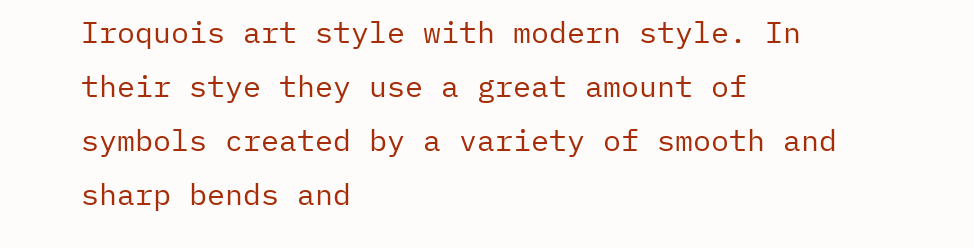Iroquois art style with modern style. In their stye they use a great amount of symbols created by a variety of smooth and sharp bends and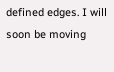defined edges. I will soon be moving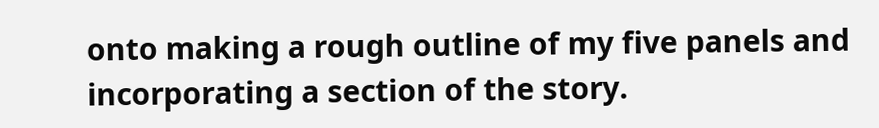onto making a rough outline of my five panels and incorporating a section of the story.